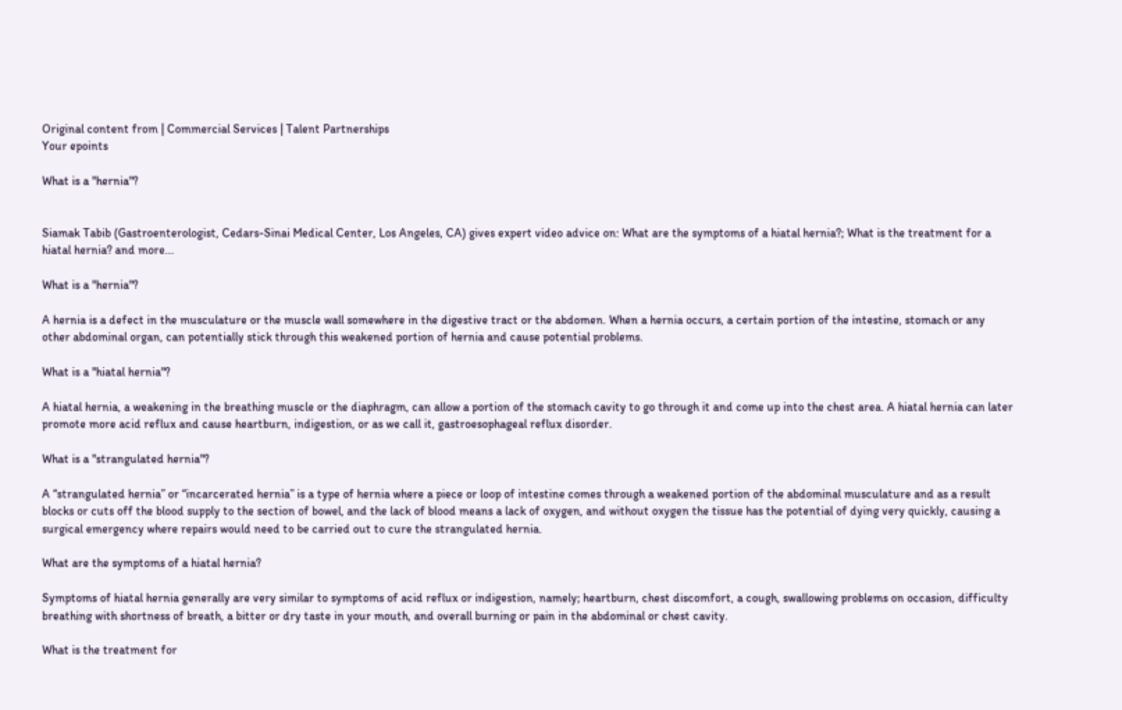Original content from | Commercial Services | Talent Partnerships
Your epoints

What is a "hernia"?


Siamak Tabib (Gastroenterologist, Cedars-Sinai Medical Center, Los Angeles, CA) gives expert video advice on: What are the symptoms of a hiatal hernia?; What is the treatment for a hiatal hernia? and more...

What is a "hernia"?

A hernia is a defect in the musculature or the muscle wall somewhere in the digestive tract or the abdomen. When a hernia occurs, a certain portion of the intestine, stomach or any other abdominal organ, can potentially stick through this weakened portion of hernia and cause potential problems.

What is a "hiatal hernia"?

A hiatal hernia, a weakening in the breathing muscle or the diaphragm, can allow a portion of the stomach cavity to go through it and come up into the chest area. A hiatal hernia can later promote more acid reflux and cause heartburn, indigestion, or as we call it, gastroesophageal reflux disorder.

What is a "strangulated hernia"?

A “strangulated hernia” or “incarcerated hernia” is a type of hernia where a piece or loop of intestine comes through a weakened portion of the abdominal musculature and as a result blocks or cuts off the blood supply to the section of bowel, and the lack of blood means a lack of oxygen, and without oxygen the tissue has the potential of dying very quickly, causing a surgical emergency where repairs would need to be carried out to cure the strangulated hernia.

What are the symptoms of a hiatal hernia?

Symptoms of hiatal hernia generally are very similar to symptoms of acid reflux or indigestion, namely; heartburn, chest discomfort, a cough, swallowing problems on occasion, difficulty breathing with shortness of breath, a bitter or dry taste in your mouth, and overall burning or pain in the abdominal or chest cavity.

What is the treatment for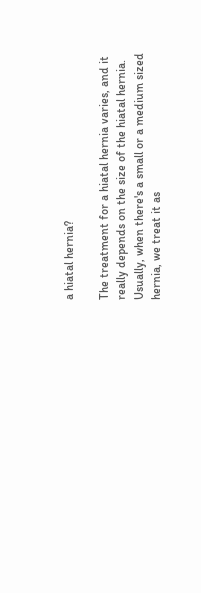a hiatal hernia?

The treatment for a hiatal hernia varies, and it really depends on the size of the hiatal hernia. Usually, when there's a small or a medium sized hernia, we treat it as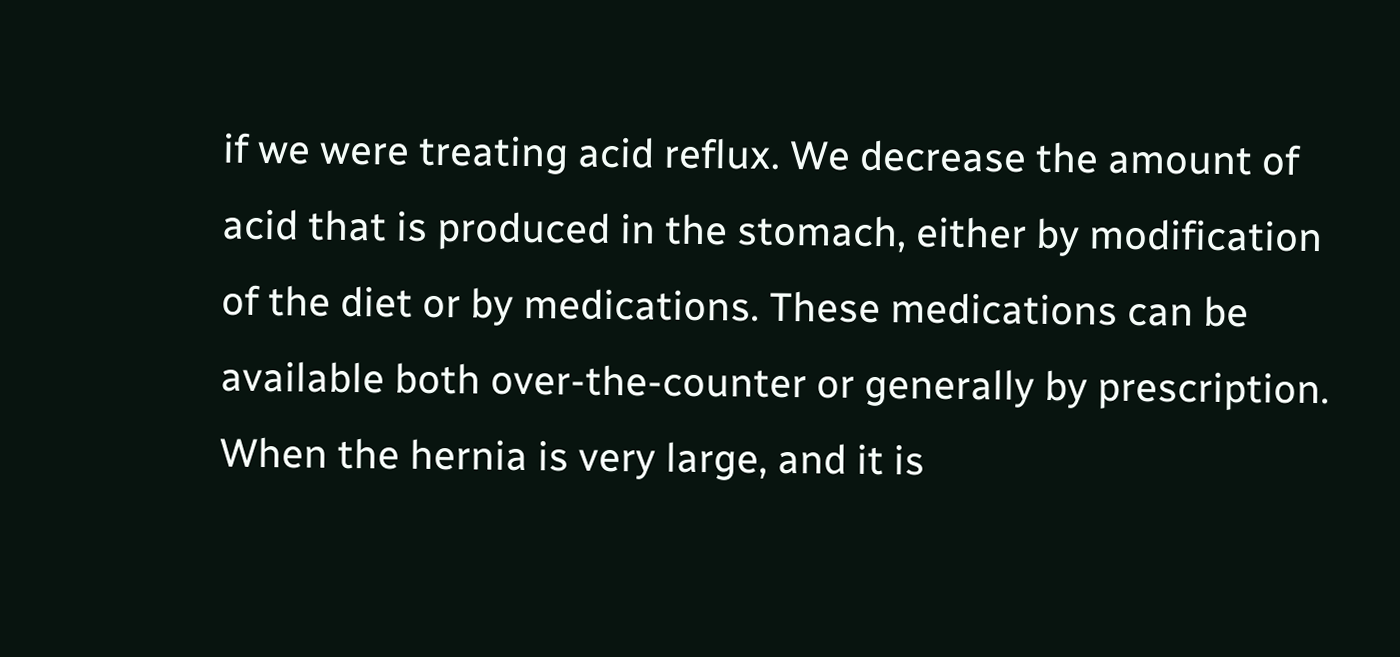if we were treating acid reflux. We decrease the amount of acid that is produced in the stomach, either by modification of the diet or by medications. These medications can be available both over-the-counter or generally by prescription. When the hernia is very large, and it is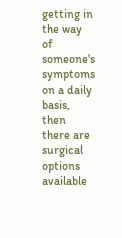getting in the way of someone's symptoms on a daily basis, then there are surgical options available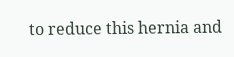to reduce this hernia and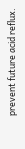prevent future acid reflux.